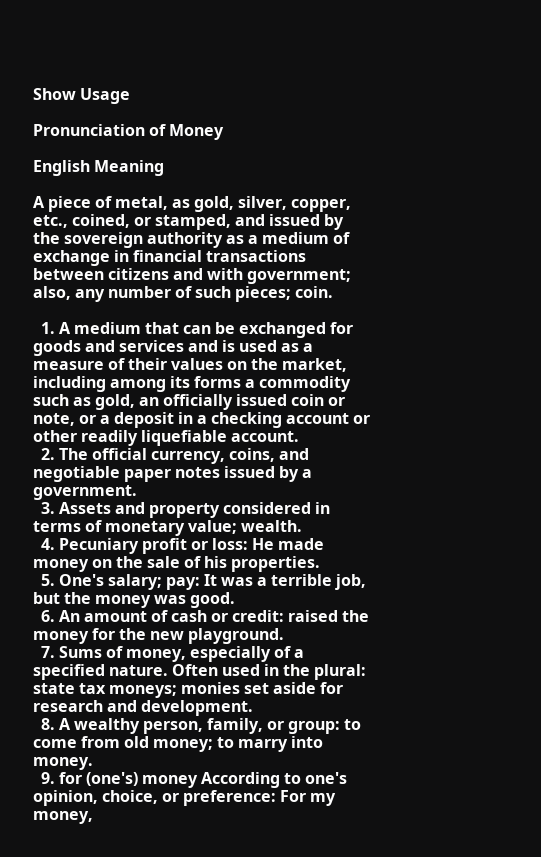Show Usage

Pronunciation of Money

English Meaning

A piece of metal, as gold, silver, copper, etc., coined, or stamped, and issued by the sovereign authority as a medium of exchange in financial transactions between citizens and with government; also, any number of such pieces; coin.

  1. A medium that can be exchanged for goods and services and is used as a measure of their values on the market, including among its forms a commodity such as gold, an officially issued coin or note, or a deposit in a checking account or other readily liquefiable account.
  2. The official currency, coins, and negotiable paper notes issued by a government.
  3. Assets and property considered in terms of monetary value; wealth.
  4. Pecuniary profit or loss: He made money on the sale of his properties.
  5. One's salary; pay: It was a terrible job, but the money was good.
  6. An amount of cash or credit: raised the money for the new playground.
  7. Sums of money, especially of a specified nature. Often used in the plural: state tax moneys; monies set aside for research and development.
  8. A wealthy person, family, or group: to come from old money; to marry into money.
  9. for (one's) money According to one's opinion, choice, or preference: For my money,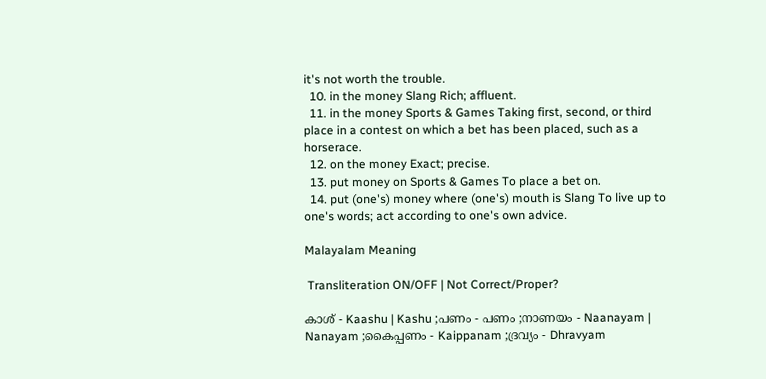it's not worth the trouble.
  10. in the money Slang Rich; affluent.
  11. in the money Sports & Games Taking first, second, or third place in a contest on which a bet has been placed, such as a horserace.
  12. on the money Exact; precise.
  13. put money on Sports & Games To place a bet on.
  14. put (one's) money where (one's) mouth is Slang To live up to one's words; act according to one's own advice.

Malayalam Meaning

 Transliteration ON/OFF | Not Correct/Proper?

കാശ് - Kaashu | Kashu ;പണം - പണം ;നാണയം - Naanayam | Nanayam ;കൈപ്പണം - Kaippanam ;ദ്രവ്യം - Dhravyam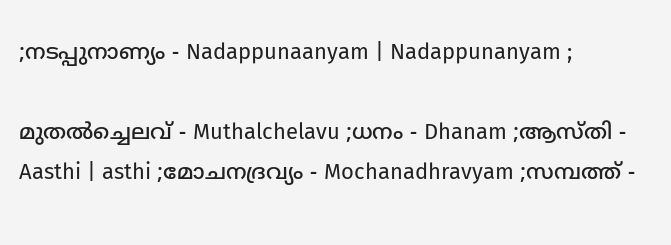;നടപ്പുനാണ്യം - Nadappunaanyam | Nadappunanyam ;

മുതല്‍ച്ചെലവ് - Muthalchelavu ;ധനം - Dhanam ;ആസ്‌തി - Aasthi | asthi ;മോചനദ്രവ്യം - Mochanadhravyam ;സമ്പത്ത്‌ -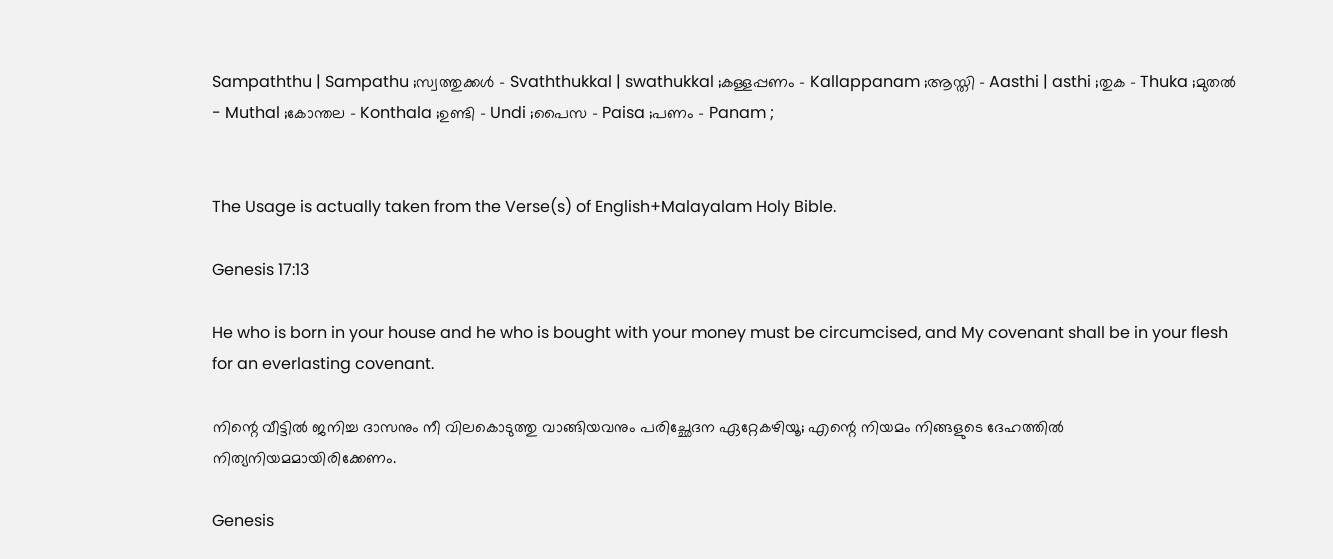Sampaththu | Sampathu ;സ്വത്തുക്കള്‍ - Svaththukkal | swathukkal ;കള്ളപ്പണം - Kallappanam ;ആസ്തി - Aasthi | asthi ;തുക - Thuka ;മുതല്‍ - Muthal ;കോന്തല - Konthala ;ഉണ്ടി - Undi ;പൈസ - Paisa ;പണം - Panam ;


The Usage is actually taken from the Verse(s) of English+Malayalam Holy Bible.

Genesis 17:13

He who is born in your house and he who is bought with your money must be circumcised, and My covenant shall be in your flesh for an everlasting covenant.

നിന്റെ വീട്ടിൽ ജനിച്ച ദാസനും നീ വിലകൊടുത്തു വാങ്ങിയവനും പരിച്ഛേദന ഏറ്റേകഴിയൂ; എന്റെ നിയമം നിങ്ങളുടെ ദേഹത്തിൽ നിത്യനിയമമായിരിക്കേണം.

Genesis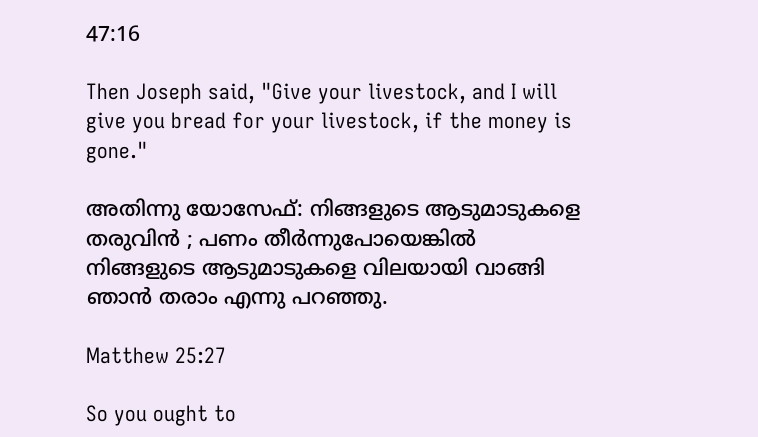47:16

Then Joseph said, "Give your livestock, and I will give you bread for your livestock, if the money is gone."

അതിന്നു യോസേഫ്: നിങ്ങളുടെ ആടുമാടുകളെ തരുവിൻ ; പണം തീർന്നുപോയെങ്കിൽ നിങ്ങളുടെ ആടുമാടുകളെ വിലയായി വാങ്ങി ഞാൻ തരാം എന്നു പറഞ്ഞു.

Matthew 25:27

So you ought to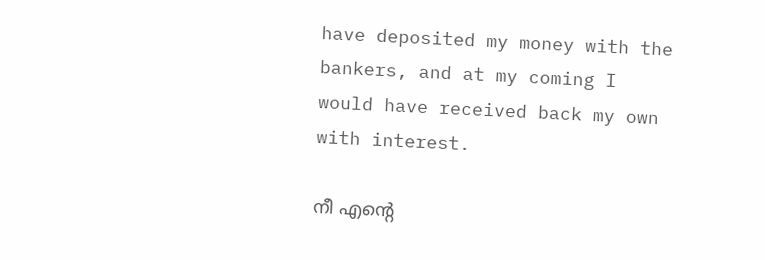have deposited my money with the bankers, and at my coming I would have received back my own with interest.

നീ എന്റെ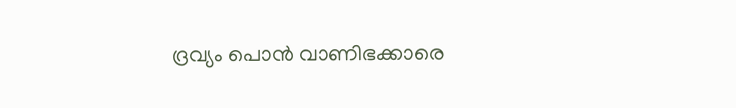ദ്രവ്യം പൊൻ വാണിഭക്കാരെ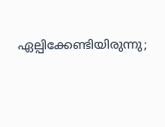ഏല്പിക്കേണ്ടിയിരുന്നു;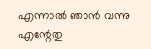എന്നാൽ ഞാൻ വന്നു എന്റേതു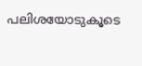പലിശയോടുകൂടെ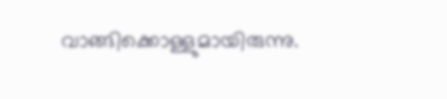വാങ്ങിക്കൊള്ളുമായിരുന്നു.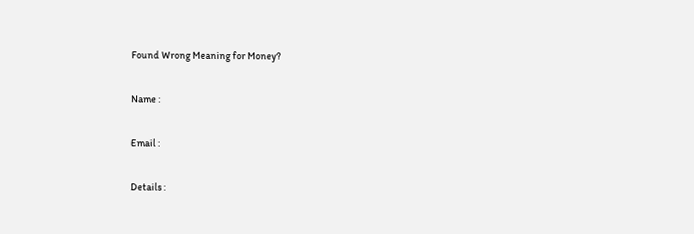Found Wrong Meaning for Money?

Name :

Email :

Details :